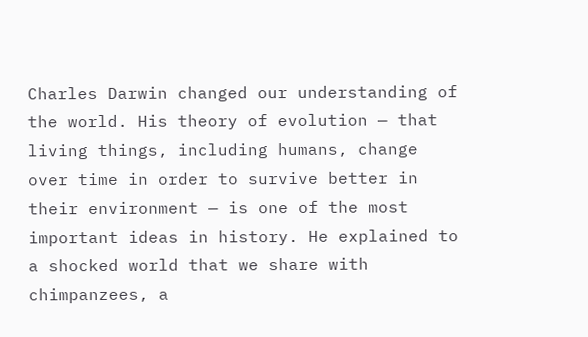Charles Darwin changed our understanding of the world. His theory of evolution — that living things, including humans, change over time in order to survive better in their environment — is one of the most important ideas in history. He explained to a shocked world that we share with chimpanzees, a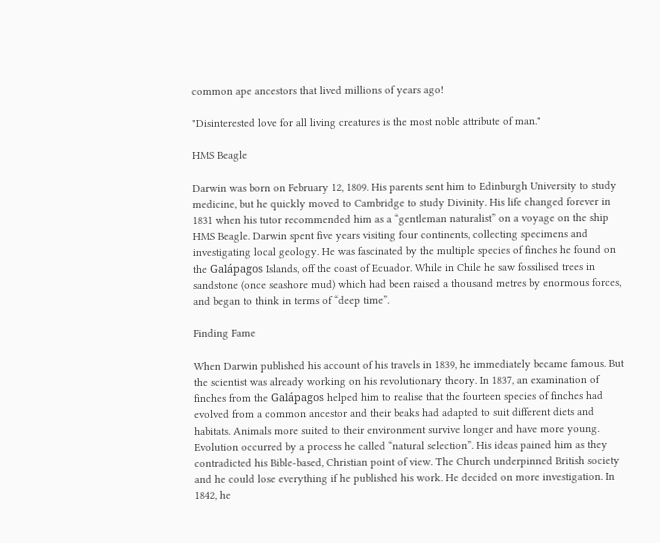common ape ancestors that lived millions of years ago!

"Disinterested love for all living creatures is the most noble attribute of man."

HMS Beagle

Darwin was born on February 12, 1809. His parents sent him to Edinburgh University to study medicine, but he quickly moved to Cambridge to study Divinity. His life changed forever in 1831 when his tutor recommended him as a “gentleman naturalist” on a voyage on the ship HMS Beagle. Darwin spent five years visiting four continents, collecting specimens and investigating local geology. He was fascinated by the multiple species of finches he found on the Galápagos Islands, off the coast of Ecuador. While in Chile he saw fossilised trees in sandstone (once seashore mud) which had been raised a thousand metres by enormous forces, and began to think in terms of “deep time”.

Finding Fame

When Darwin published his account of his travels in 1839, he immediately became famous. But the scientist was already working on his revolutionary theory. In 1837, an examination of finches from the Galápagos helped him to realise that the fourteen species of finches had evolved from a common ancestor and their beaks had adapted to suit different diets and habitats. Animals more suited to their environment survive longer and have more young. Evolution occurred by a process he called “natural selection”. His ideas pained him as they contradicted his Bible-based, Christian point of view. The Church underpinned British society and he could lose everything if he published his work. He decided on more investigation. In 1842, he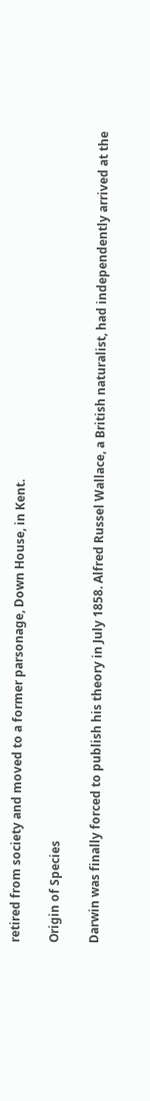retired from society and moved to a former parsonage, Down House, in Kent.

Origin of Species

Darwin was finally forced to publish his theory in July 1858. Alfred Russel Wallace, a British naturalist, had independently arrived at the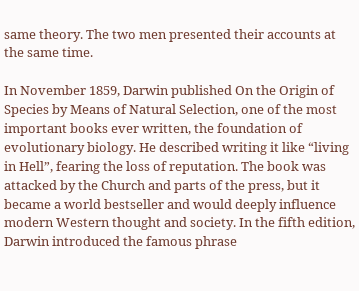same theory. The two men presented their accounts at the same time.

In November 1859, Darwin published On the Origin of Species by Means of Natural Selection, one of the most important books ever written, the foundation of evolutionary biology. He described writing it like “living in Hell”, fearing the loss of reputation. The book was attacked by the Church and parts of the press, but it became a world bestseller and would deeply influence modern Western thought and society. In the fifth edition, Darwin introduced the famous phrase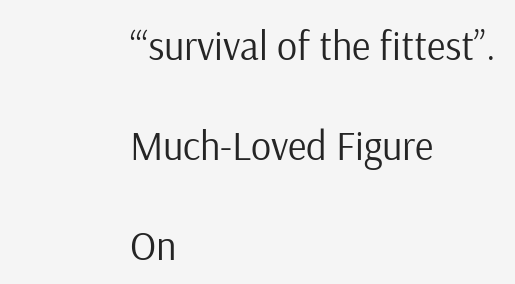‘“survival of the fittest”.

Much-Loved Figure

On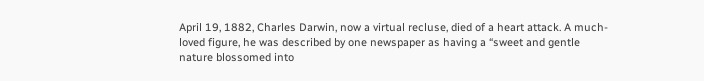April 19, 1882, Charles Darwin, now a virtual recluse, died of a heart attack. A much-loved figure, he was described by one newspaper as having a “sweet and gentle nature blossomed into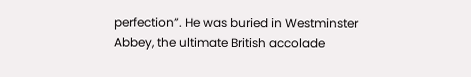perfection”. He was buried in Westminster Abbey, the ultimate British accolade